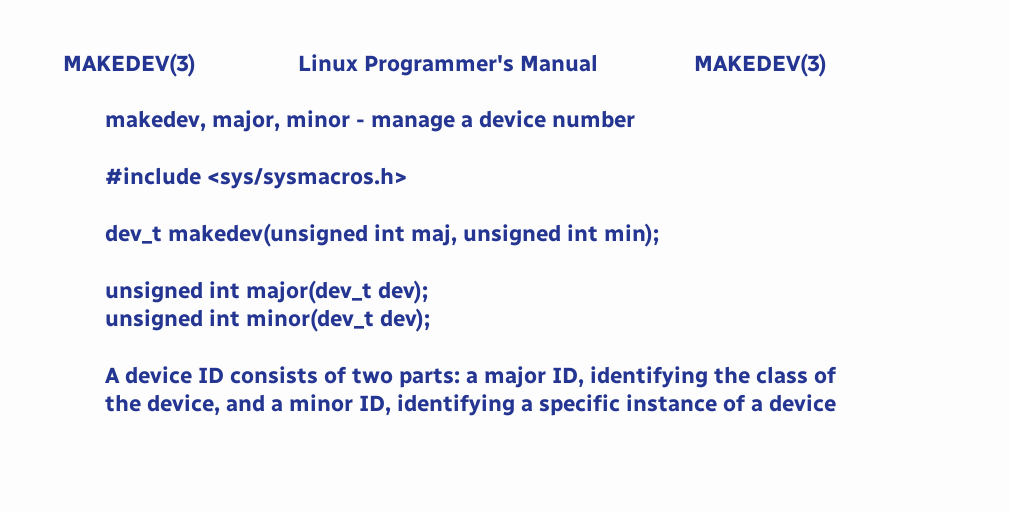MAKEDEV(3)                 Linux Programmer's Manual                MAKEDEV(3)

       makedev, major, minor - manage a device number

       #include <sys/sysmacros.h>

       dev_t makedev(unsigned int maj, unsigned int min);

       unsigned int major(dev_t dev);
       unsigned int minor(dev_t dev);

       A device ID consists of two parts: a major ID, identifying the class of
       the device, and a minor ID, identifying a specific instance of a device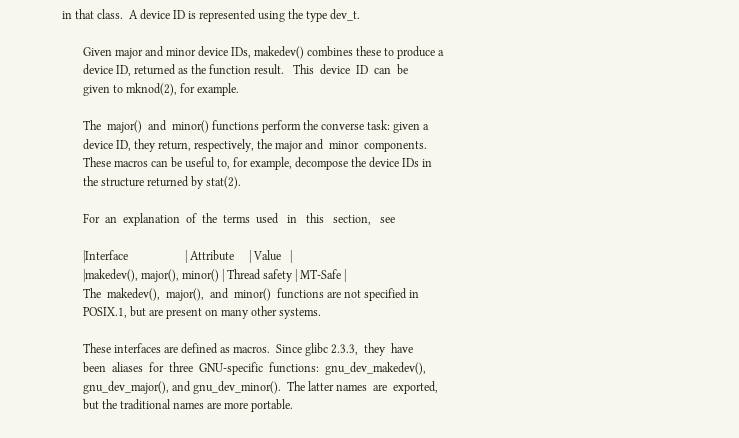in that class.  A device ID is represented using the type dev_t.

       Given major and minor device IDs, makedev() combines these to produce a
       device ID, returned as the function result.   This  device  ID  can  be
       given to mknod(2), for example.

       The  major()  and  minor() functions perform the converse task: given a
       device ID, they return, respectively, the major and  minor  components.
       These macros can be useful to, for example, decompose the device IDs in
       the structure returned by stat(2).

       For  an  explanation  of  the  terms  used   in   this   section,   see

       |Interface                   | Attribute     | Value   |
       |makedev(), major(), minor() | Thread safety | MT-Safe |
       The  makedev(),  major(),  and  minor()  functions are not specified in
       POSIX.1, but are present on many other systems.

       These interfaces are defined as macros.  Since glibc 2.3.3,  they  have
       been  aliases  for  three  GNU-specific  functions:  gnu_dev_makedev(),
       gnu_dev_major(), and gnu_dev_minor().  The latter names  are  exported,
       but the traditional names are more portable.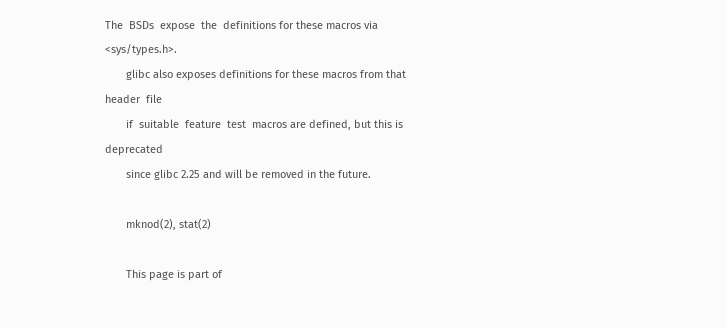The  BSDs  expose  the  definitions for these macros via <sys/types.h>.
       glibc also exposes definitions for these macros from that  header  file
       if  suitable  feature  test  macros are defined, but this is deprecated
       since glibc 2.25 and will be removed in the future.

       mknod(2), stat(2)

       This page is part of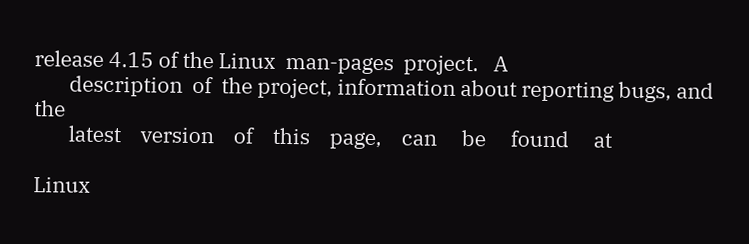release 4.15 of the Linux  man-pages  project.   A
       description  of  the project, information about reporting bugs, and the
       latest    version    of    this    page,    can     be     found     at

Linux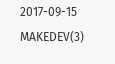2017-09-15                        MAKEDEV(3)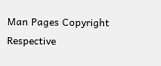Man Pages Copyright Respective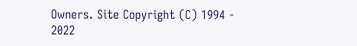Owners. Site Copyright (C) 1994 - 2022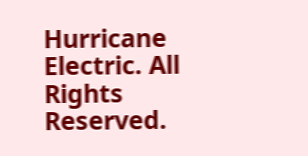Hurricane Electric. All Rights Reserved.